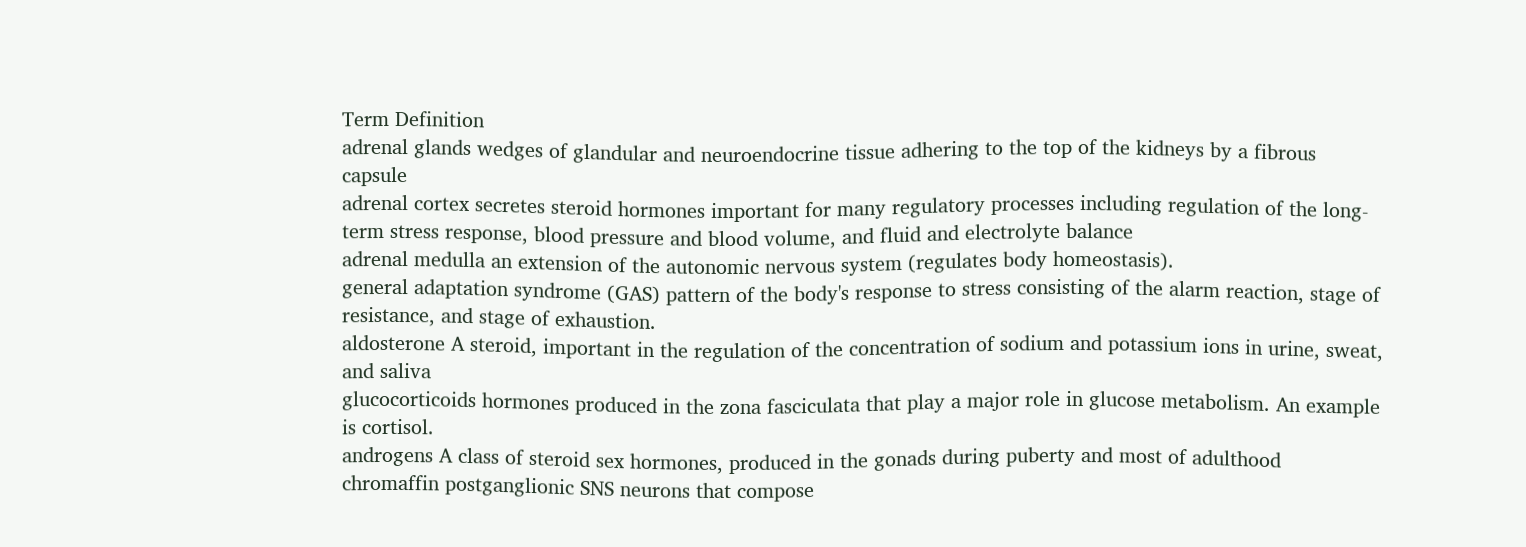Term Definition
adrenal glands wedges of glandular and neuroendocrine tissue adhering to the top of the kidneys by a fibrous capsule
adrenal cortex secretes steroid hormones important for many regulatory processes including regulation of the long-term stress response, blood pressure and blood volume, and fluid and electrolyte balance
adrenal medulla an extension of the autonomic nervous system (regulates body homeostasis).
general adaptation syndrome (GAS) pattern of the body's response to stress consisting of the alarm reaction, stage of resistance, and stage of exhaustion.
aldosterone A steroid, important in the regulation of the concentration of sodium and potassium ions in urine, sweat, and saliva
glucocorticoids hormones produced in the zona fasciculata that play a major role in glucose metabolism. An example is cortisol.
androgens A class of steroid sex hormones, produced in the gonads during puberty and most of adulthood
chromaffin postganglionic SNS neurons that compose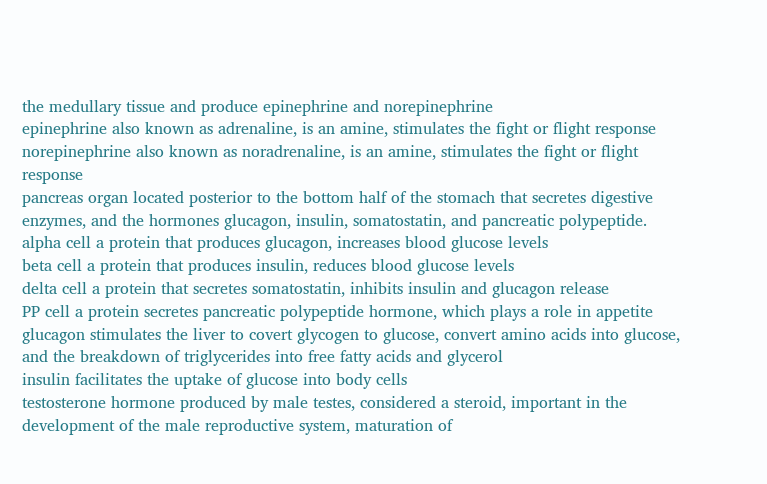the medullary tissue and produce epinephrine and norepinephrine
epinephrine also known as adrenaline, is an amine, stimulates the fight or flight response
norepinephrine also known as noradrenaline, is an amine, stimulates the fight or flight response
pancreas organ located posterior to the bottom half of the stomach that secretes digestive enzymes, and the hormones glucagon, insulin, somatostatin, and pancreatic polypeptide.
alpha cell a protein that produces glucagon, increases blood glucose levels
beta cell a protein that produces insulin, reduces blood glucose levels
delta cell a protein that secretes somatostatin, inhibits insulin and glucagon release
PP cell a protein secretes pancreatic polypeptide hormone, which plays a role in appetite
glucagon stimulates the liver to covert glycogen to glucose, convert amino acids into glucose, and the breakdown of triglycerides into free fatty acids and glycerol
insulin facilitates the uptake of glucose into body cells
testosterone hormone produced by male testes, considered a steroid, important in the development of the male reproductive system, maturation of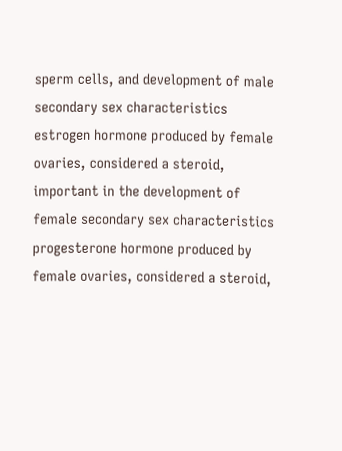sperm cells, and development of male secondary sex characteristics
estrogen hormone produced by female ovaries, considered a steroid, important in the development of female secondary sex characteristics
progesterone hormone produced by female ovaries, considered a steroid,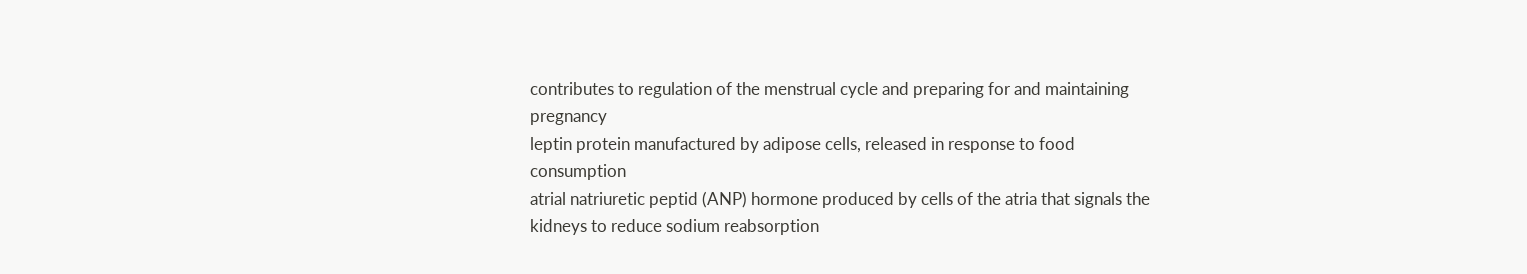contributes to regulation of the menstrual cycle and preparing for and maintaining pregnancy
leptin protein manufactured by adipose cells, released in response to food consumption
atrial natriuretic peptid (ANP) hormone produced by cells of the atria that signals the kidneys to reduce sodium reabsorption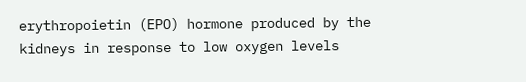erythropoietin (EPO) hormone produced by the kidneys in response to low oxygen levels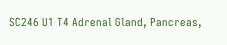SC246 U1 T4 Adrenal Gland, Pancreas,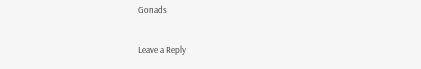Gonads

Leave a Reply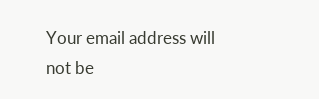Your email address will not be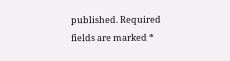published. Required fields are marked *